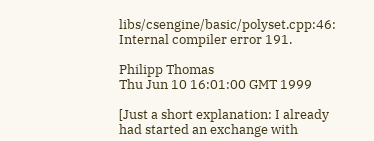libs/csengine/basic/polyset.cpp:46: Internal compiler error 191.

Philipp Thomas
Thu Jun 10 16:01:00 GMT 1999

[Just a short explanation: I already had started an exchange with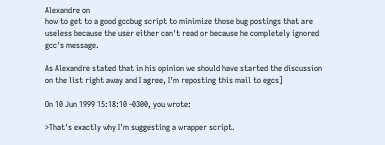Alexandre on
how to get to a good gccbug script to minimize those bug postings that are
useless because the user either can't read or because he completely ignored
gcc's message.

As Alexandre stated that in his opinion we should have started the discussion
on the list right away and I agree, I'm reposting this mail to egcs]

On 10 Jun 1999 15:18:10 -0300, you wrote:

>That's exactly why I'm suggesting a wrapper script.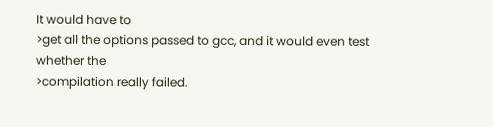It would have to
>get all the options passed to gcc, and it would even test whether the
>compilation really failed.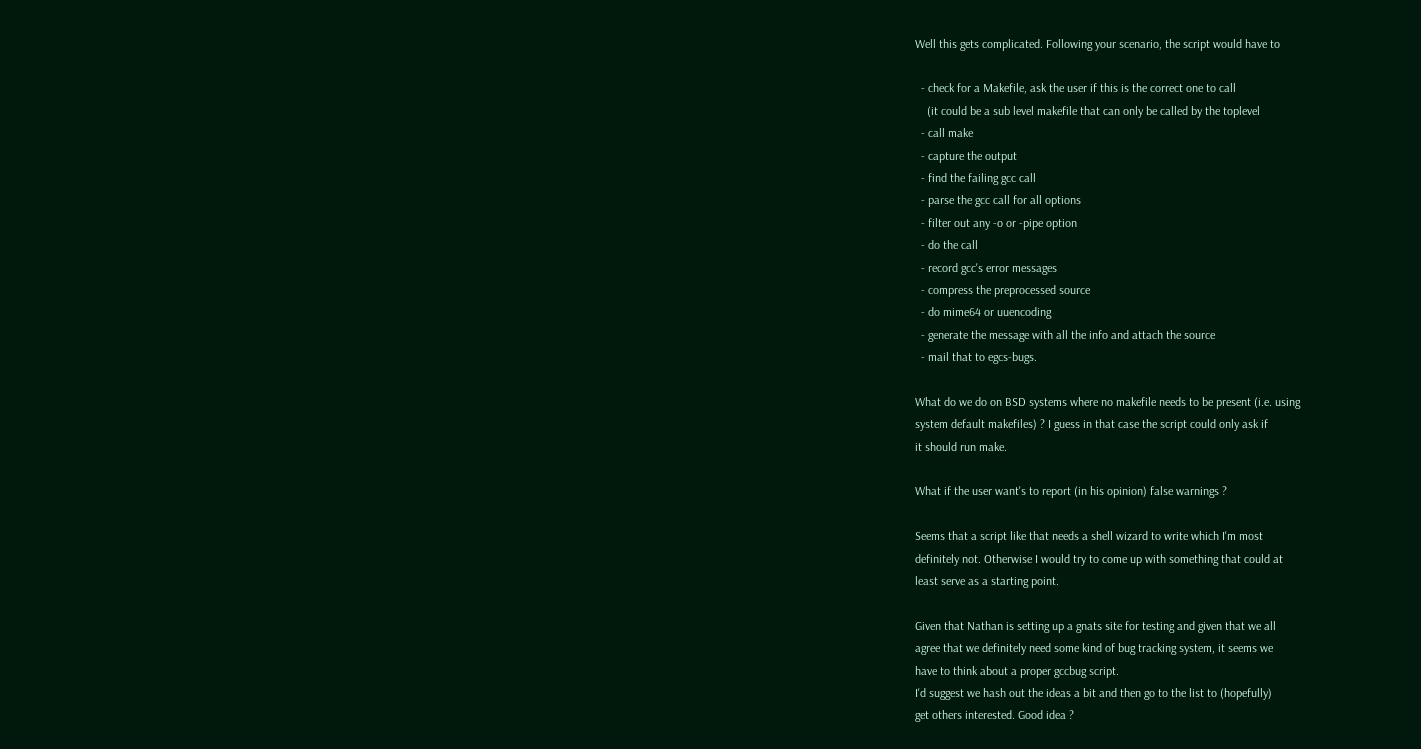Well this gets complicated. Following your scenario, the script would have to

  - check for a Makefile, ask the user if this is the correct one to call
    (it could be a sub level makefile that can only be called by the toplevel
  - call make
  - capture the output
  - find the failing gcc call
  - parse the gcc call for all options
  - filter out any -o or -pipe option
  - do the call
  - record gcc's error messages
  - compress the preprocessed source
  - do mime64 or uuencoding
  - generate the message with all the info and attach the source
  - mail that to egcs-bugs.

What do we do on BSD systems where no makefile needs to be present (i.e. using
system default makefiles) ? I guess in that case the script could only ask if
it should run make.

What if the user want's to report (in his opinion) false warnings ?

Seems that a script like that needs a shell wizard to write which I'm most
definitely not. Otherwise I would try to come up with something that could at
least serve as a starting point.

Given that Nathan is setting up a gnats site for testing and given that we all
agree that we definitely need some kind of bug tracking system, it seems we
have to think about a proper gccbug script.
I'd suggest we hash out the ideas a bit and then go to the list to (hopefully)
get others interested. Good idea ?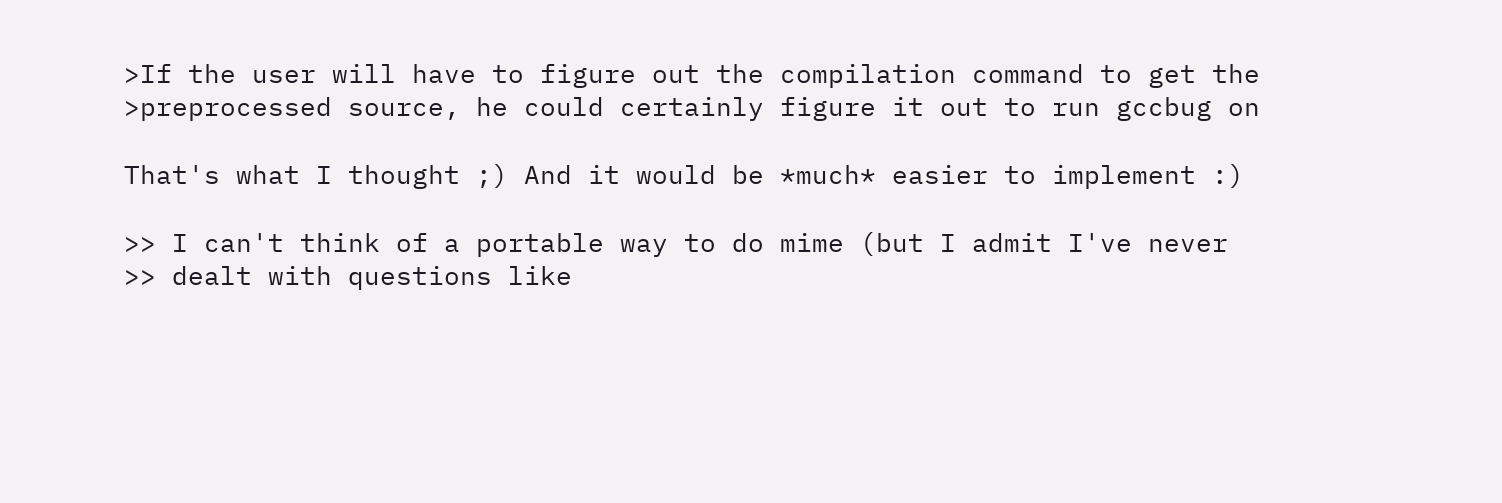>If the user will have to figure out the compilation command to get the
>preprocessed source, he could certainly figure it out to run gccbug on

That's what I thought ;) And it would be *much* easier to implement :)

>> I can't think of a portable way to do mime (but I admit I've never
>> dealt with questions like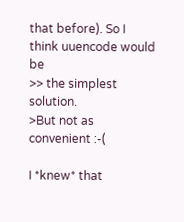that before). So I think uuencode would be
>> the simplest solution.
>But not as convenient :-(

I *knew* that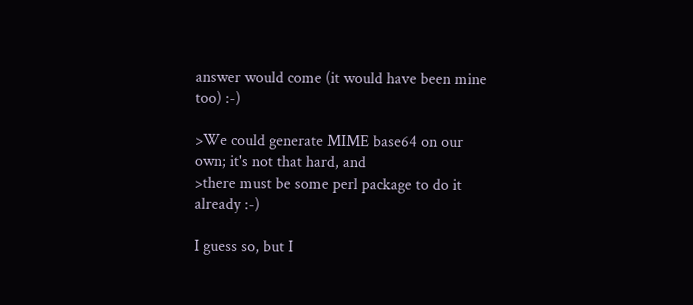answer would come (it would have been mine too) :-)

>We could generate MIME base64 on our own; it's not that hard, and
>there must be some perl package to do it already :-)

I guess so, but I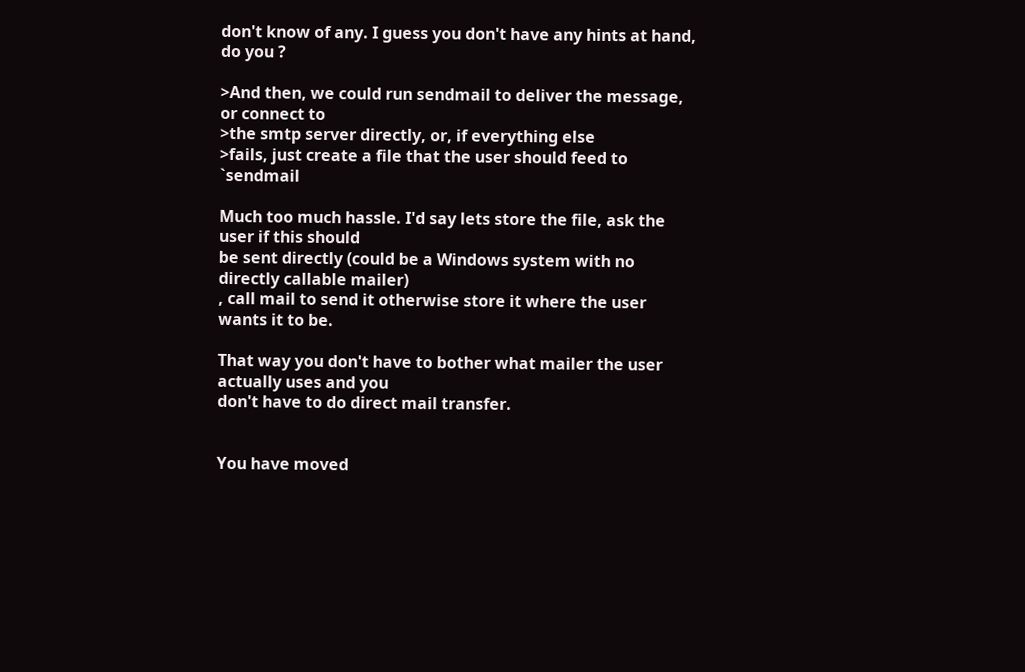don't know of any. I guess you don't have any hints at hand,
do you ?

>And then, we could run sendmail to deliver the message, or connect to
>the smtp server directly, or, if everything else
>fails, just create a file that the user should feed to `sendmail

Much too much hassle. I'd say lets store the file, ask the user if this should
be sent directly (could be a Windows system with no directly callable mailer)
, call mail to send it otherwise store it where the user wants it to be.

That way you don't have to bother what mailer the user actually uses and you
don't have to do direct mail transfer.


You have moved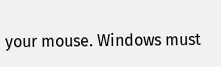your mouse. Windows must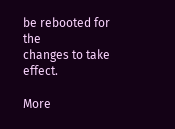be rebooted for the
changes to take effect.

More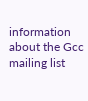information about the Gcc mailing list